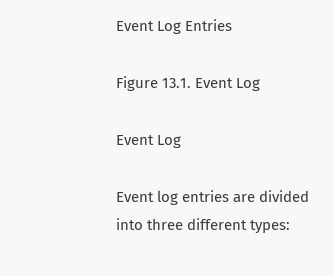Event Log Entries

Figure 13.1. Event Log

Event Log

Event log entries are divided into three different types: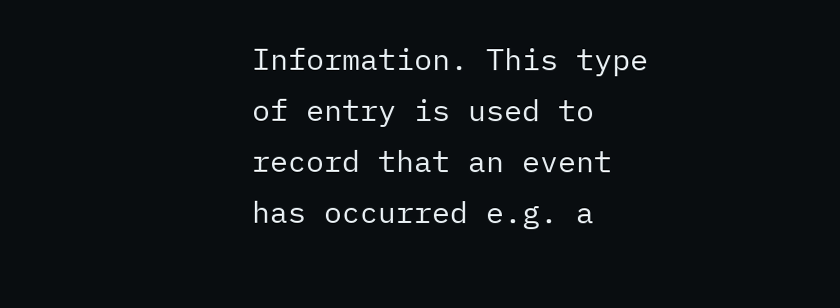Information. This type of entry is used to record that an event has occurred e.g. a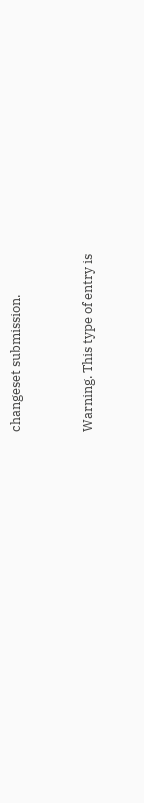changeset submission.


Warning. This type of entry is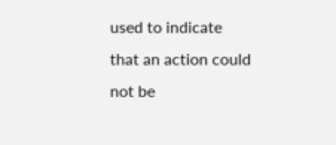used to indicate that an action could not be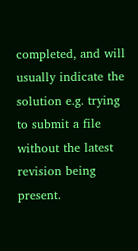completed, and will usually indicate the solution e.g. trying to submit a file without the latest revision being present.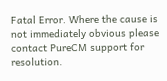Fatal Error. Where the cause is not immediately obvious please contact PureCM support for resolution.